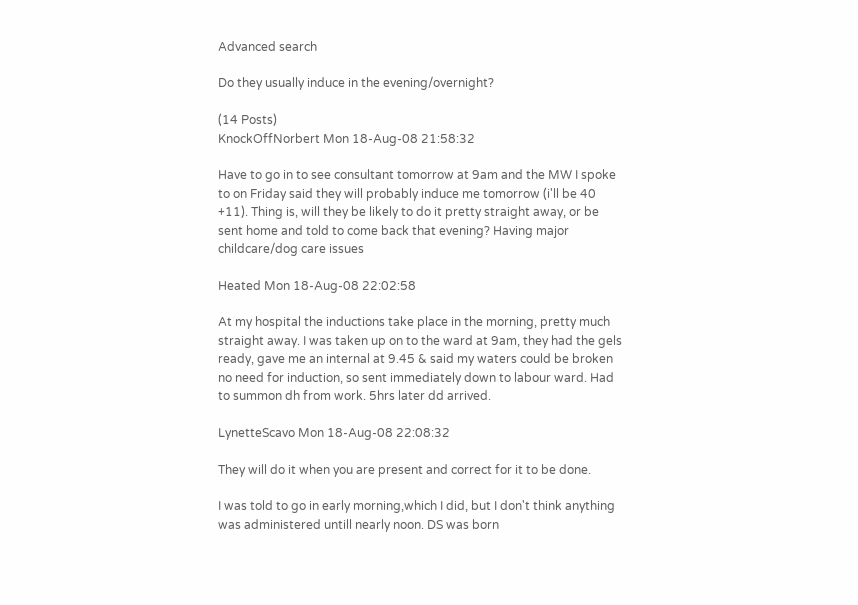Advanced search

Do they usually induce in the evening/overnight?

(14 Posts)
KnockOffNorbert Mon 18-Aug-08 21:58:32

Have to go in to see consultant tomorrow at 9am and the MW I spoke to on Friday said they will probably induce me tomorrow (i'll be 40 +11). Thing is, will they be likely to do it pretty straight away, or be sent home and told to come back that evening? Having major childcare/dog care issues

Heated Mon 18-Aug-08 22:02:58

At my hospital the inductions take place in the morning, pretty much straight away. I was taken up on to the ward at 9am, they had the gels ready, gave me an internal at 9.45 & said my waters could be broken no need for induction, so sent immediately down to labour ward. Had to summon dh from work. 5hrs later dd arrived.

LynetteScavo Mon 18-Aug-08 22:08:32

They will do it when you are present and correct for it to be done.

I was told to go in early morning,which I did, but I don't think anything was administered untill nearly noon. DS was born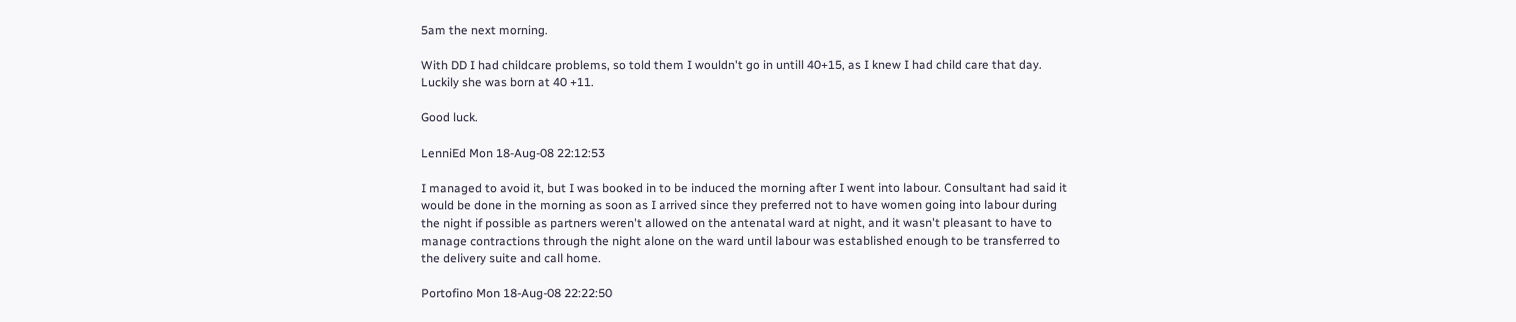5am the next morning.

With DD I had childcare problems, so told them I wouldn't go in untill 40+15, as I knew I had child care that day. Luckily she was born at 40 +11.

Good luck.

LenniEd Mon 18-Aug-08 22:12:53

I managed to avoid it, but I was booked in to be induced the morning after I went into labour. Consultant had said it would be done in the morning as soon as I arrived since they preferred not to have women going into labour during the night if possible as partners weren't allowed on the antenatal ward at night, and it wasn't pleasant to have to manage contractions through the night alone on the ward until labour was established enough to be transferred to the delivery suite and call home.

Portofino Mon 18-Aug-08 22:22:50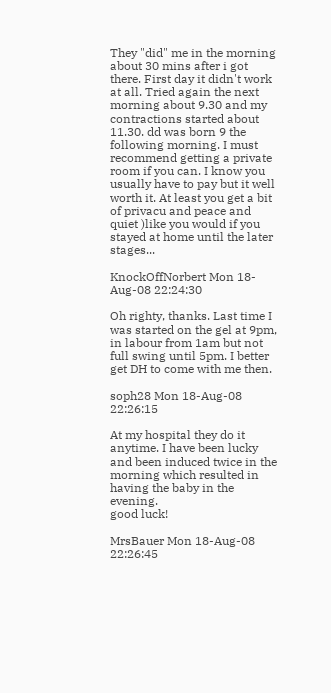They "did" me in the morning about 30 mins after i got there. First day it didn't work at all. Tried again the next morning about 9.30 and my contractions started about 11.30. dd was born 9 the following morning. I must recommend getting a private room if you can. I know you usually have to pay but it well worth it. At least you get a bit of privacu and peace and quiet )like you would if you stayed at home until the later stages...

KnockOffNorbert Mon 18-Aug-08 22:24:30

Oh righty, thanks. Last time I was started on the gel at 9pm, in labour from 1am but not full swing until 5pm. I better get DH to come with me then.

soph28 Mon 18-Aug-08 22:26:15

At my hospital they do it anytime. I have been lucky and been induced twice in the morning which resulted in having the baby in the evening.
good luck!

MrsBauer Mon 18-Aug-08 22:26:45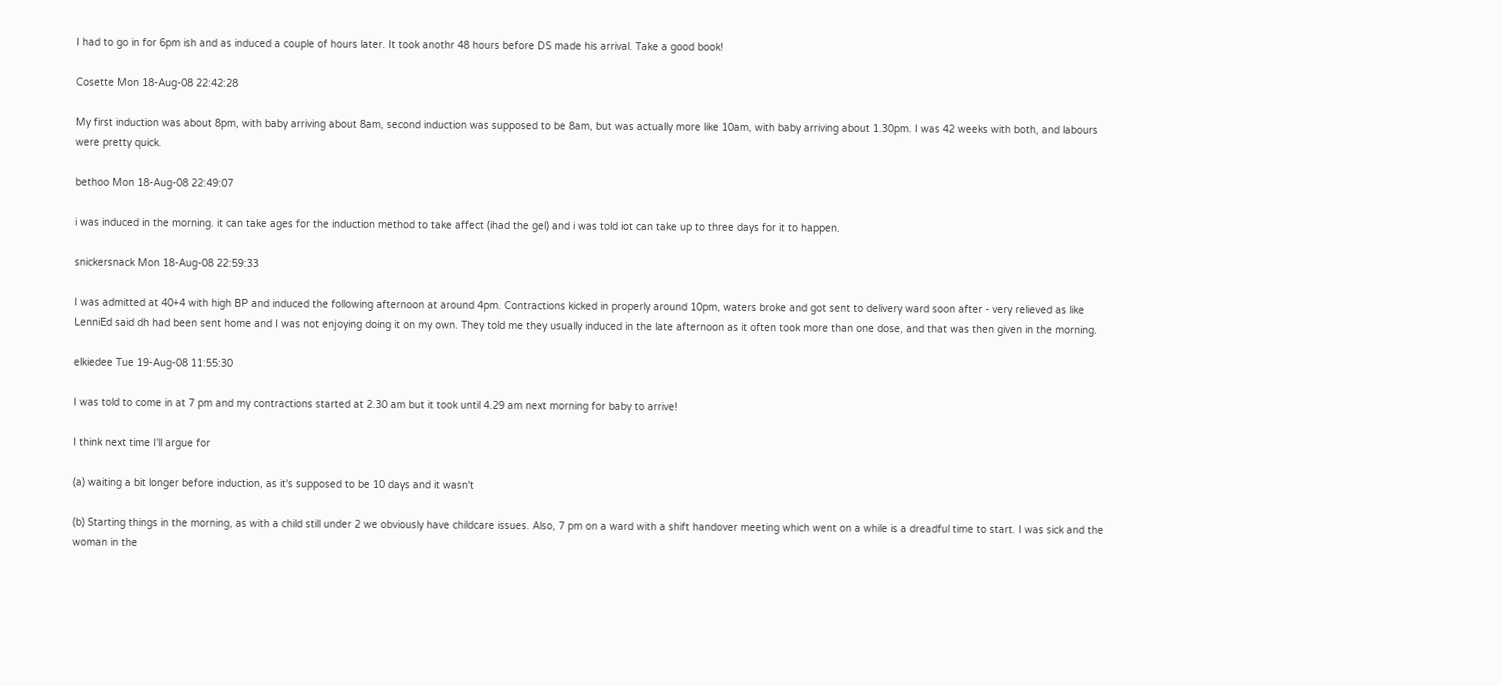I had to go in for 6pm ish and as induced a couple of hours later. It took anothr 48 hours before DS made his arrival. Take a good book!

Cosette Mon 18-Aug-08 22:42:28

My first induction was about 8pm, with baby arriving about 8am, second induction was supposed to be 8am, but was actually more like 10am, with baby arriving about 1.30pm. I was 42 weeks with both, and labours were pretty quick.

bethoo Mon 18-Aug-08 22:49:07

i was induced in the morning. it can take ages for the induction method to take affect (ihad the gel) and i was told iot can take up to three days for it to happen.

snickersnack Mon 18-Aug-08 22:59:33

I was admitted at 40+4 with high BP and induced the following afternoon at around 4pm. Contractions kicked in properly around 10pm, waters broke and got sent to delivery ward soon after - very relieved as like LenniEd said dh had been sent home and I was not enjoying doing it on my own. They told me they usually induced in the late afternoon as it often took more than one dose, and that was then given in the morning.

elkiedee Tue 19-Aug-08 11:55:30

I was told to come in at 7 pm and my contractions started at 2.30 am but it took until 4.29 am next morning for baby to arrive!

I think next time I'll argue for

(a) waiting a bit longer before induction, as it's supposed to be 10 days and it wasn't

(b) Starting things in the morning, as with a child still under 2 we obviously have childcare issues. Also, 7 pm on a ward with a shift handover meeting which went on a while is a dreadful time to start. I was sick and the woman in the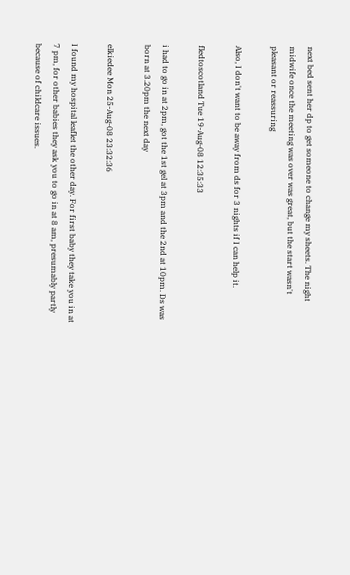next bed sent her dp to get someone to change my sheets. The night midwife once the meeting was over was great, but the start wasn't pleasant or reassuring

Also, I don't want to be away from ds for 3 nights if I can help it.

fledtoscotland Tue 19-Aug-08 12:35:33

i had to go in at 2pm, got the 1st gel at 3pm and the 2nd at 10pm. Ds was born at 3.20pm the next day

elkiedee Mon 25-Aug-08 23:32:36

I found my hospital leaflet the other day. For first baby they take you in at 7 pm, for other babies they ask you to go in at 8 am, presumably partly because of childcare issues.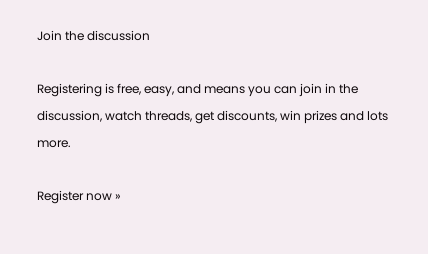Join the discussion

Registering is free, easy, and means you can join in the discussion, watch threads, get discounts, win prizes and lots more.

Register now »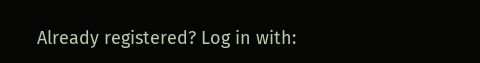Already registered? Log in with: